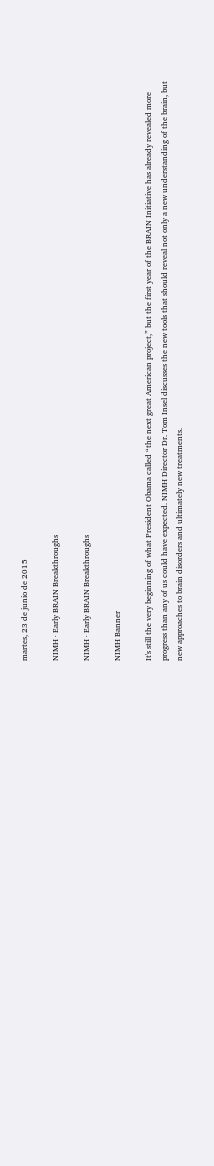martes, 23 de junio de 2015

NIMH · Early BRAIN Breakthroughs

NIMH · Early BRAIN Breakthroughs

NIMH Banner

It's still the very beginning of what President Obama called “the next great American project,” but the first year of the BRAIN Initiative has already revealed more progress than any of us could have expected. NIMH Director Dr. Tom Insel discusses the new tools that should reveal not only a new understanding of the brain, but new approaches to brain disorders and ultimately new treatments.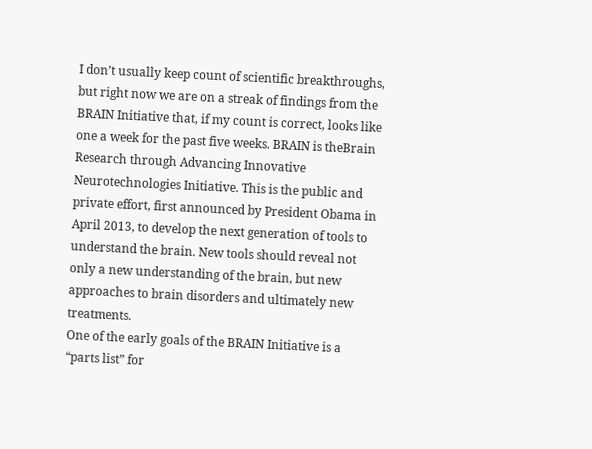I don’t usually keep count of scientific breakthroughs, but right now we are on a streak of findings from the BRAIN Initiative that, if my count is correct, looks like one a week for the past five weeks. BRAIN is theBrain Research through Advancing Innovative Neurotechnologies Initiative. This is the public and private effort, first announced by President Obama in April 2013, to develop the next generation of tools to understand the brain. New tools should reveal not only a new understanding of the brain, but new approaches to brain disorders and ultimately new treatments.
One of the early goals of the BRAIN Initiative is a “parts list” for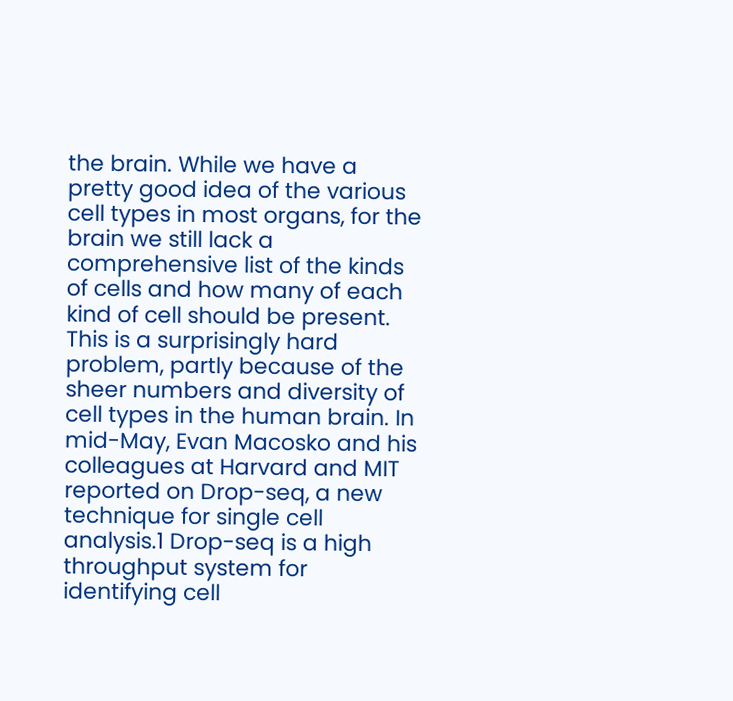the brain. While we have a pretty good idea of the various cell types in most organs, for the brain we still lack a comprehensive list of the kinds of cells and how many of each kind of cell should be present. This is a surprisingly hard problem, partly because of the sheer numbers and diversity of cell types in the human brain. In mid-May, Evan Macosko and his colleagues at Harvard and MIT reported on Drop-seq, a new technique for single cell analysis.1 Drop-seq is a high throughput system for identifying cell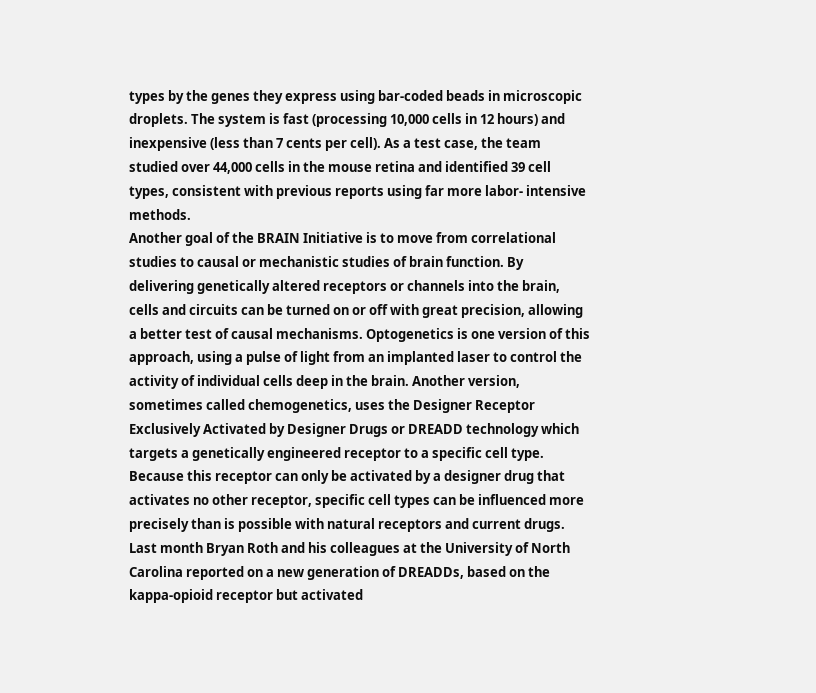types by the genes they express using bar-coded beads in microscopic droplets. The system is fast (processing 10,000 cells in 12 hours) and inexpensive (less than 7 cents per cell). As a test case, the team studied over 44,000 cells in the mouse retina and identified 39 cell types, consistent with previous reports using far more labor- intensive methods.
Another goal of the BRAIN Initiative is to move from correlational studies to causal or mechanistic studies of brain function. By delivering genetically altered receptors or channels into the brain, cells and circuits can be turned on or off with great precision, allowing a better test of causal mechanisms. Optogenetics is one version of this approach, using a pulse of light from an implanted laser to control the activity of individual cells deep in the brain. Another version, sometimes called chemogenetics, uses the Designer Receptor Exclusively Activated by Designer Drugs or DREADD technology which targets a genetically engineered receptor to a specific cell type. Because this receptor can only be activated by a designer drug that activates no other receptor, specific cell types can be influenced more precisely than is possible with natural receptors and current drugs. Last month Bryan Roth and his colleagues at the University of North Carolina reported on a new generation of DREADDs, based on the kappa-opioid receptor but activated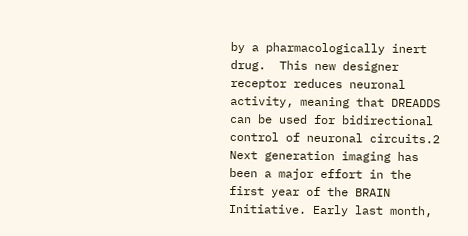by a pharmacologically inert drug.  This new designer receptor reduces neuronal activity, meaning that DREADDS can be used for bidirectional control of neuronal circuits.2
Next generation imaging has been a major effort in the first year of the BRAIN Initiative. Early last month,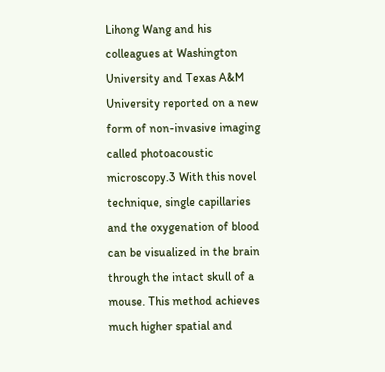Lihong Wang and his colleagues at Washington University and Texas A&M University reported on a new form of non-invasive imaging called photoacoustic microscopy.3 With this novel technique, single capillaries and the oxygenation of blood can be visualized in the brain through the intact skull of a mouse. This method achieves much higher spatial and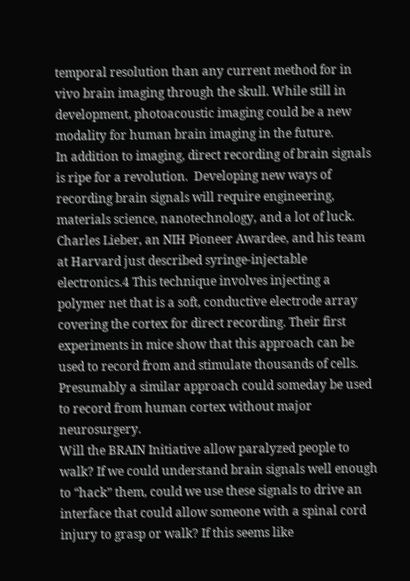temporal resolution than any current method for in vivo brain imaging through the skull. While still in development, photoacoustic imaging could be a new modality for human brain imaging in the future.
In addition to imaging, direct recording of brain signals is ripe for a revolution.  Developing new ways of recording brain signals will require engineering, materials science, nanotechnology, and a lot of luck. Charles Lieber, an NIH Pioneer Awardee, and his team at Harvard just described syringe-injectable electronics.4 This technique involves injecting a polymer net that is a soft, conductive electrode array covering the cortex for direct recording. Their first experiments in mice show that this approach can be used to record from and stimulate thousands of cells. Presumably a similar approach could someday be used to record from human cortex without major neurosurgery.
Will the BRAIN Initiative allow paralyzed people to walk? If we could understand brain signals well enough to “hack” them, could we use these signals to drive an interface that could allow someone with a spinal cord injury to grasp or walk? If this seems like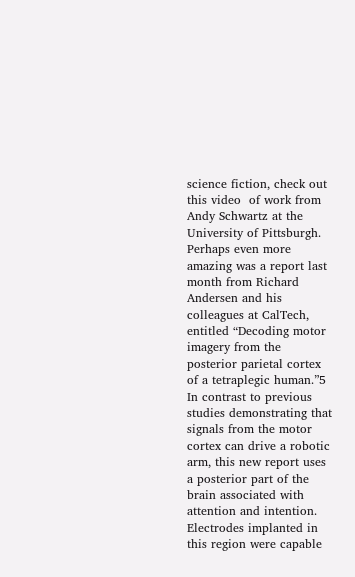science fiction, check out this video  of work from Andy Schwartz at the University of Pittsburgh.
Perhaps even more amazing was a report last month from Richard Andersen and his colleagues at CalTech, entitled “Decoding motor imagery from the posterior parietal cortex of a tetraplegic human.”5 In contrast to previous studies demonstrating that signals from the motor cortex can drive a robotic arm, this new report uses a posterior part of the brain associated with attention and intention. Electrodes implanted in this region were capable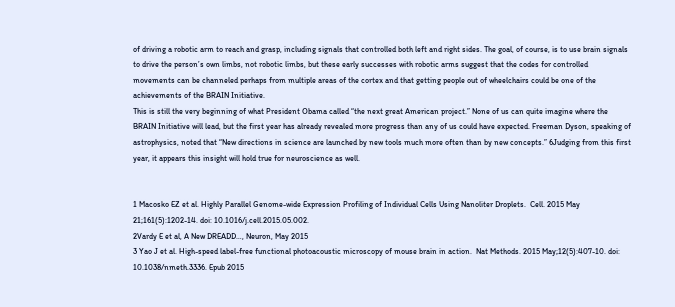of driving a robotic arm to reach and grasp, including signals that controlled both left and right sides. The goal, of course, is to use brain signals to drive the person’s own limbs, not robotic limbs, but these early successes with robotic arms suggest that the codes for controlled movements can be channeled perhaps from multiple areas of the cortex and that getting people out of wheelchairs could be one of the achievements of the BRAIN Initiative.
This is still the very beginning of what President Obama called “the next great American project.” None of us can quite imagine where the BRAIN Initiative will lead, but the first year has already revealed more progress than any of us could have expected. Freeman Dyson, speaking of astrophysics, noted that “New directions in science are launched by new tools much more often than by new concepts.” 6Judging from this first year, it appears this insight will hold true for neuroscience as well.


1 Macosko EZ et al. Highly Parallel Genome-wide Expression Profiling of Individual Cells Using Nanoliter Droplets.  Cell. 2015 May 21;161(5):1202-14. doi: 10.1016/j.cell.2015.05.002.
2Vardy E et al, A New DREADD…, Neuron, May 2015
3 Yao J et al. High-speed label-free functional photoacoustic microscopy of mouse brain in action.  Nat Methods. 2015 May;12(5):407-10. doi: 10.1038/nmeth.3336. Epub 2015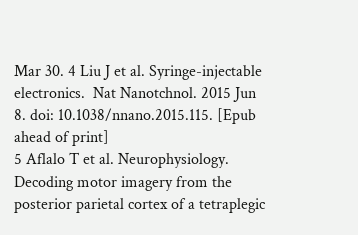Mar 30. 4 Liu J et al. Syringe-injectable electronics.  Nat Nanotchnol. 2015 Jun 8. doi: 10.1038/nnano.2015.115. [Epub ahead of print]
5 Aflalo T et al. Neurophysiology. Decoding motor imagery from the posterior parietal cortex of a tetraplegic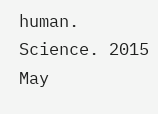human.  Science. 2015 May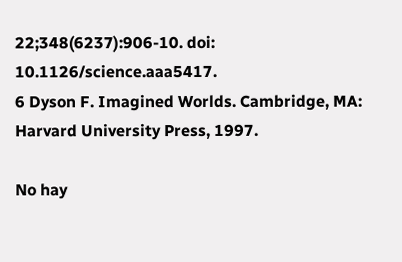22;348(6237):906-10. doi: 10.1126/science.aaa5417.
6 Dyson F. Imagined Worlds. Cambridge, MA: Harvard University Press, 1997.

No hay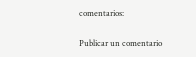comentarios:

Publicar un comentario